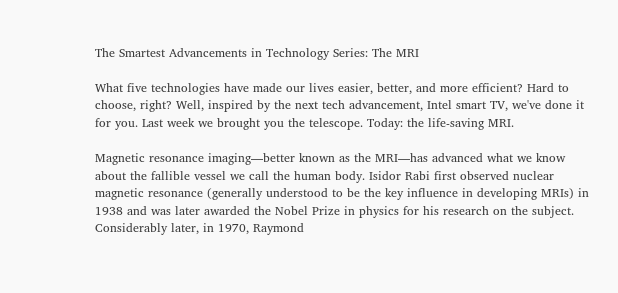The Smartest Advancements in Technology Series: The MRI

What five technologies have made our lives easier, better, and more efficient? Hard to choose, right? Well, inspired by the next tech advancement, Intel smart TV, we've done it for you. Last week we brought you the telescope. Today: the life-saving MRI.

Magnetic resonance imaging—better known as the MRI—has advanced what we know about the fallible vessel we call the human body. Isidor Rabi first observed nuclear magnetic resonance (generally understood to be the key influence in developing MRIs) in 1938 and was later awarded the Nobel Prize in physics for his research on the subject. Considerably later, in 1970, Raymond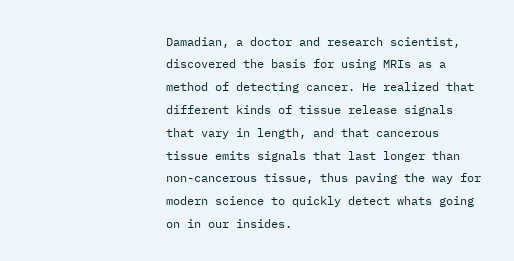Damadian, a doctor and research scientist, discovered the basis for using MRIs as a method of detecting cancer. He realized that different kinds of tissue release signals that vary in length, and that cancerous tissue emits signals that last longer than non-cancerous tissue, thus paving the way for modern science to quickly detect whats going on in our insides.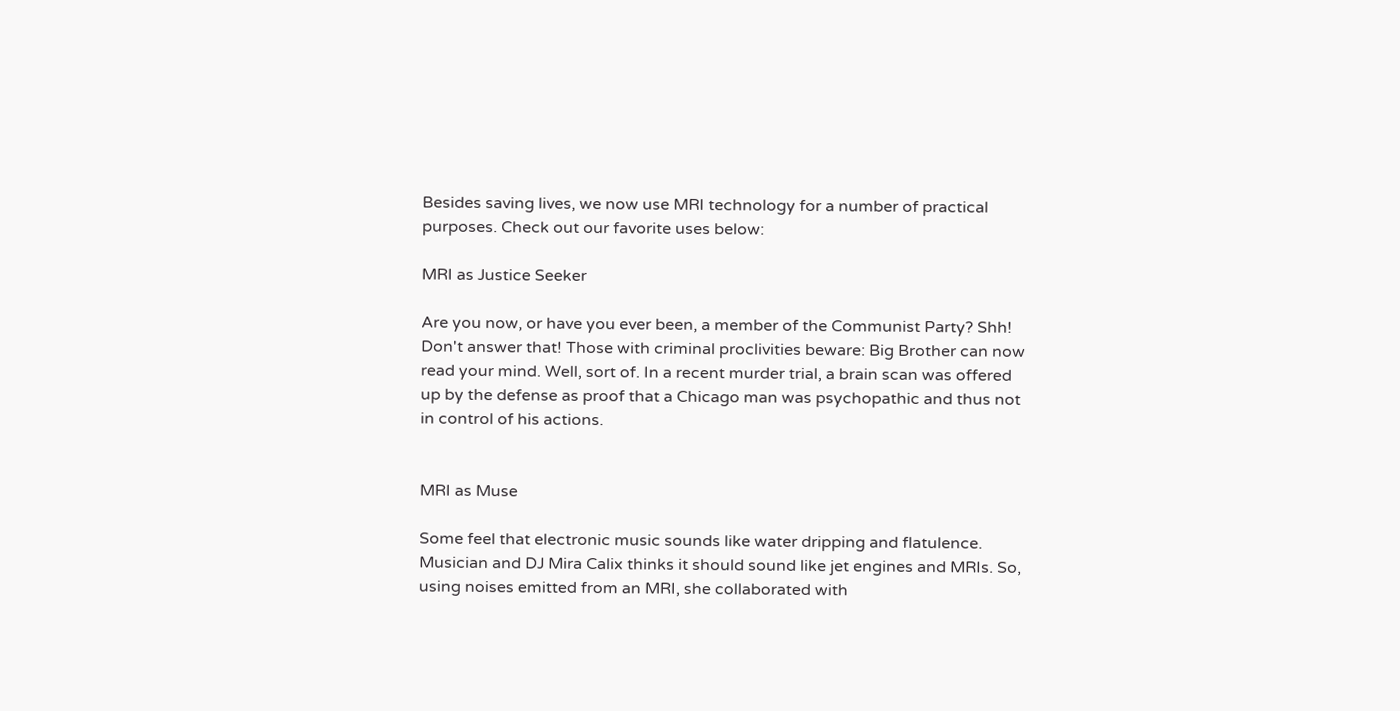Besides saving lives, we now use MRI technology for a number of practical purposes. Check out our favorite uses below:

MRI as Justice Seeker

Are you now, or have you ever been, a member of the Communist Party? Shh! Don't answer that! Those with criminal proclivities beware: Big Brother can now read your mind. Well, sort of. In a recent murder trial, a brain scan was offered up by the defense as proof that a Chicago man was psychopathic and thus not in control of his actions.


MRI as Muse

Some feel that electronic music sounds like water dripping and flatulence. Musician and DJ Mira Calix thinks it should sound like jet engines and MRIs. So, using noises emitted from an MRI, she collaborated with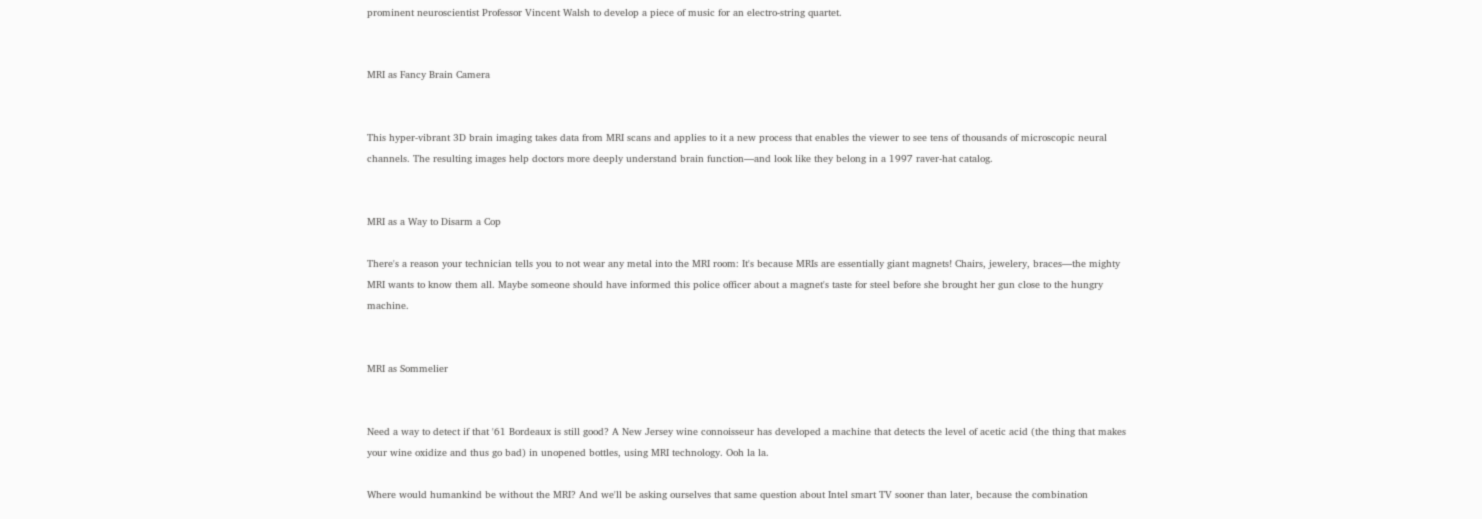prominent neuroscientist Professor Vincent Walsh to develop a piece of music for an electro-string quartet.


MRI as Fancy Brain Camera


This hyper-vibrant 3D brain imaging takes data from MRI scans and applies to it a new process that enables the viewer to see tens of thousands of microscopic neural channels. The resulting images help doctors more deeply understand brain function—and look like they belong in a 1997 raver-hat catalog.


MRI as a Way to Disarm a Cop

There's a reason your technician tells you to not wear any metal into the MRI room: It's because MRIs are essentially giant magnets! Chairs, jewelery, braces—the mighty MRI wants to know them all. Maybe someone should have informed this police officer about a magnet's taste for steel before she brought her gun close to the hungry machine.


MRI as Sommelier


Need a way to detect if that '61 Bordeaux is still good? A New Jersey wine connoisseur has developed a machine that detects the level of acetic acid (the thing that makes your wine oxidize and thus go bad) in unopened bottles, using MRI technology. Ooh la la.

Where would humankind be without the MRI? And we'll be asking ourselves that same question about Intel smart TV sooner than later, because the combination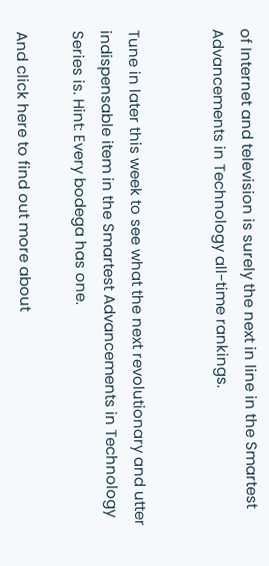of Internet and television is surely the next in line in the Smartest Advancements in Technology all-time rankings.


Tune in later this week to see what the next revolutionary and utter indispensable item in the Smartest Advancements in Technology Series is. Hint: Every bodega has one.

And click here to find out more about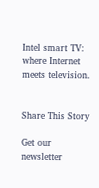Intel smart TV: where Internet meets television.


Share This Story

Get our newsletter